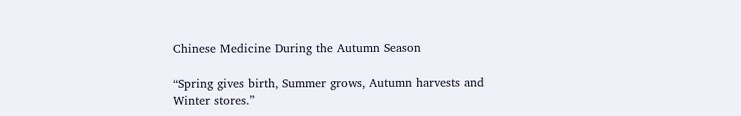Chinese Medicine During the Autumn Season

“Spring gives birth, Summer grows, Autumn harvests and Winter stores.”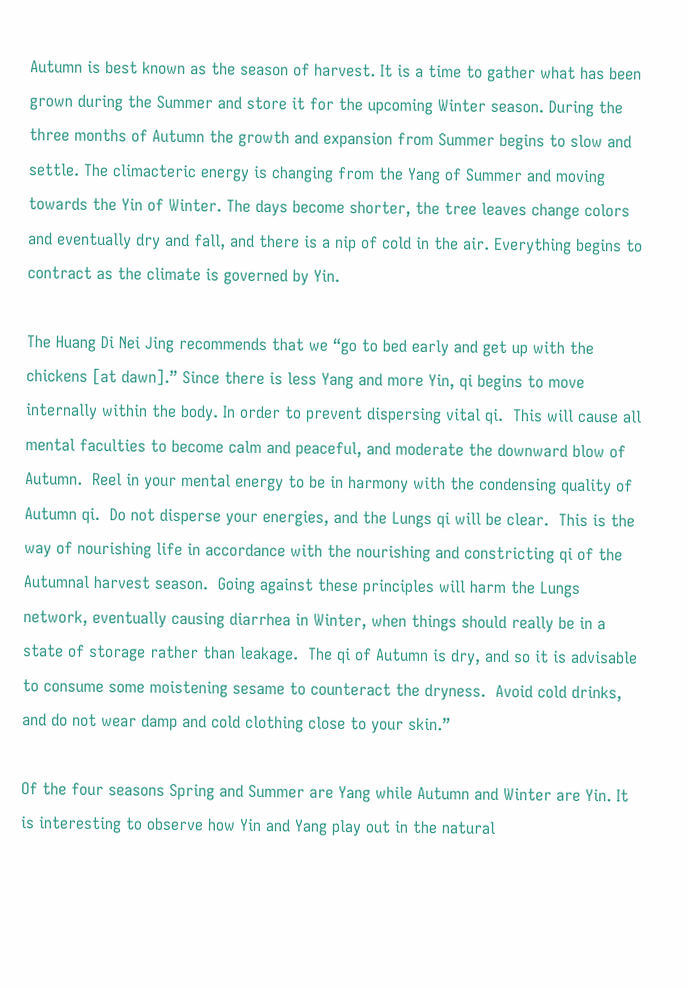Autumn is best known as the season of harvest. It is a time to gather what has been grown during the Summer and store it for the upcoming Winter season. During the three months of Autumn the growth and expansion from Summer begins to slow and settle. The climacteric energy is changing from the Yang of Summer and moving towards the Yin of Winter. The days become shorter, the tree leaves change colors and eventually dry and fall, and there is a nip of cold in the air. Everything begins to contract as the climate is governed by Yin.

The Huang Di Nei Jing recommends that we “go to bed early and get up with the chickens [at dawn].” Since there is less Yang and more Yin, qi begins to move internally within the body. In order to prevent dispersing vital qi.  This will cause all mental faculties to become calm and peaceful, and moderate the downward blow of Autumn.  Reel in your mental energy to be in harmony with the condensing quality of Autumn qi.  Do not disperse your energies, and the Lungs qi will be clear.  This is the way of nourishing life in accordance with the nourishing and constricting qi of the Autumnal harvest season.  Going against these principles will harm the Lungs network, eventually causing diarrhea in Winter, when things should really be in a state of storage rather than leakage.  The qi of Autumn is dry, and so it is advisable to consume some moistening sesame to counteract the dryness.  Avoid cold drinks, and do not wear damp and cold clothing close to your skin.”

Of the four seasons Spring and Summer are Yang while Autumn and Winter are Yin. It is interesting to observe how Yin and Yang play out in the natural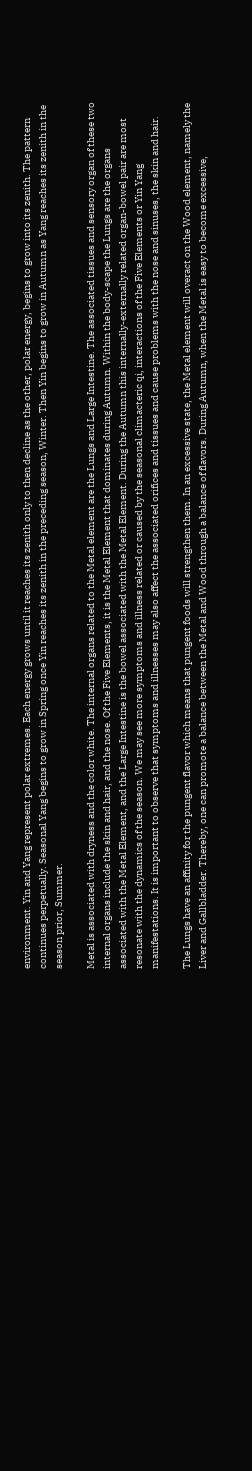environment. Yin and Yang represent polar extremes. Each energy grows until it reaches its zenith only to then decline as the other, polar energy, begins to grow into its zenith. The pattern continues perpetually. Seasonal Yang begins to grow in Spring once Yin reaches its zenith in the preceding season, Winter. Then Yin begins to grow in Autumn as Yang reaches its zenith in the season prior, Summer.

Metal is associated with dryness and the color white. The internal organs related to the Metal element are the Lungs and Large Intestine. The associated tissues and sensory organ of these two internal organs include the skin and hair, and the nose. Of the Five Elements, it is the Metal Element that dominates during Autumn. Within the body-scape the Lungs are the organs associated with the Metal Element, and the Large Intestine is the bowel associated with the Metal Element. During the Autumn this internally-externally related organ-bowel pair are most resonate with the dynamics of the season. We may see more symptoms and illness related or caused by the seasonal climacteric qi, interactions of the Five Elements or Yin Yang manifestations. It is important to observe that symptoms and illnesses may also affect the associated orifices and tissues and cause problems with the nose and sinuses, the skin and hair.

The Lungs have an affinity for the pungent flavor which means that pungent foods will strengthen them. In an excessive state, the Metal element will overact on the Wood element, namely the Liver and Gallbladder. Thereby, one can promote a balance between the Metal and Wood through a balance of flavors. During Autumn, when the Metal is easy to become excessive,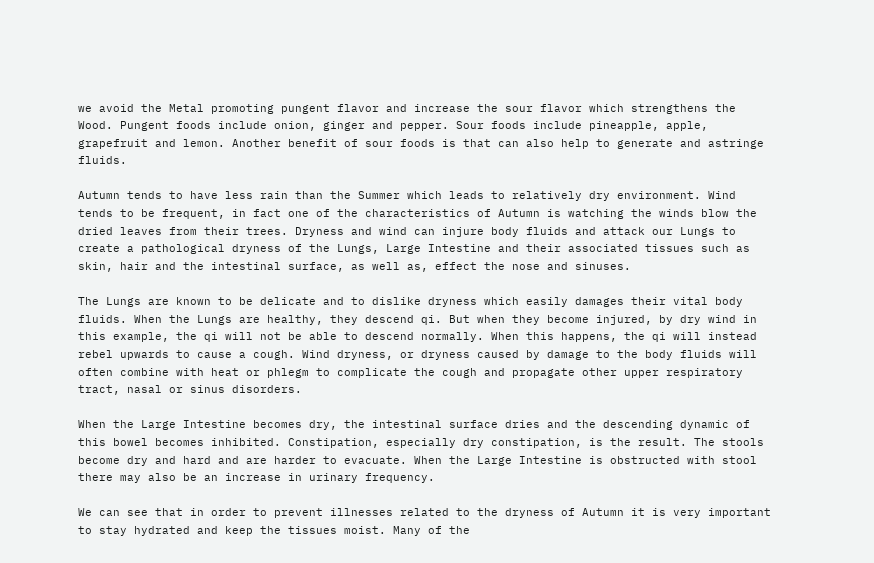we avoid the Metal promoting pungent flavor and increase the sour flavor which strengthens the Wood. Pungent foods include onion, ginger and pepper. Sour foods include pineapple, apple, grapefruit and lemon. Another benefit of sour foods is that can also help to generate and astringe fluids.

Autumn tends to have less rain than the Summer which leads to relatively dry environment. Wind tends to be frequent, in fact one of the characteristics of Autumn is watching the winds blow the dried leaves from their trees. Dryness and wind can injure body fluids and attack our Lungs to create a pathological dryness of the Lungs, Large Intestine and their associated tissues such as skin, hair and the intestinal surface, as well as, effect the nose and sinuses.

The Lungs are known to be delicate and to dislike dryness which easily damages their vital body fluids. When the Lungs are healthy, they descend qi. But when they become injured, by dry wind in this example, the qi will not be able to descend normally. When this happens, the qi will instead rebel upwards to cause a cough. Wind dryness, or dryness caused by damage to the body fluids will often combine with heat or phlegm to complicate the cough and propagate other upper respiratory tract, nasal or sinus disorders.

When the Large Intestine becomes dry, the intestinal surface dries and the descending dynamic of this bowel becomes inhibited. Constipation, especially dry constipation, is the result. The stools become dry and hard and are harder to evacuate. When the Large Intestine is obstructed with stool there may also be an increase in urinary frequency.

We can see that in order to prevent illnesses related to the dryness of Autumn it is very important to stay hydrated and keep the tissues moist. Many of the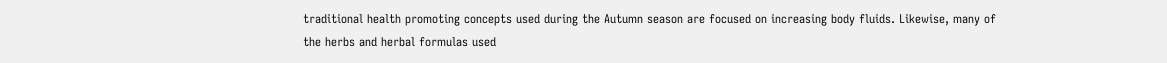traditional health promoting concepts used during the Autumn season are focused on increasing body fluids. Likewise, many of the herbs and herbal formulas used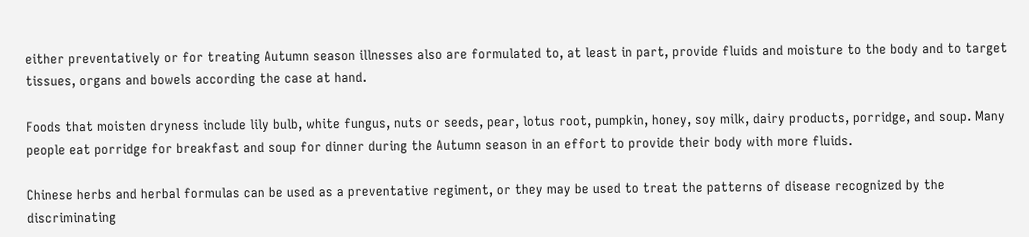either preventatively or for treating Autumn season illnesses also are formulated to, at least in part, provide fluids and moisture to the body and to target tissues, organs and bowels according the case at hand.

Foods that moisten dryness include lily bulb, white fungus, nuts or seeds, pear, lotus root, pumpkin, honey, soy milk, dairy products, porridge, and soup. Many people eat porridge for breakfast and soup for dinner during the Autumn season in an effort to provide their body with more fluids.

Chinese herbs and herbal formulas can be used as a preventative regiment, or they may be used to treat the patterns of disease recognized by the discriminating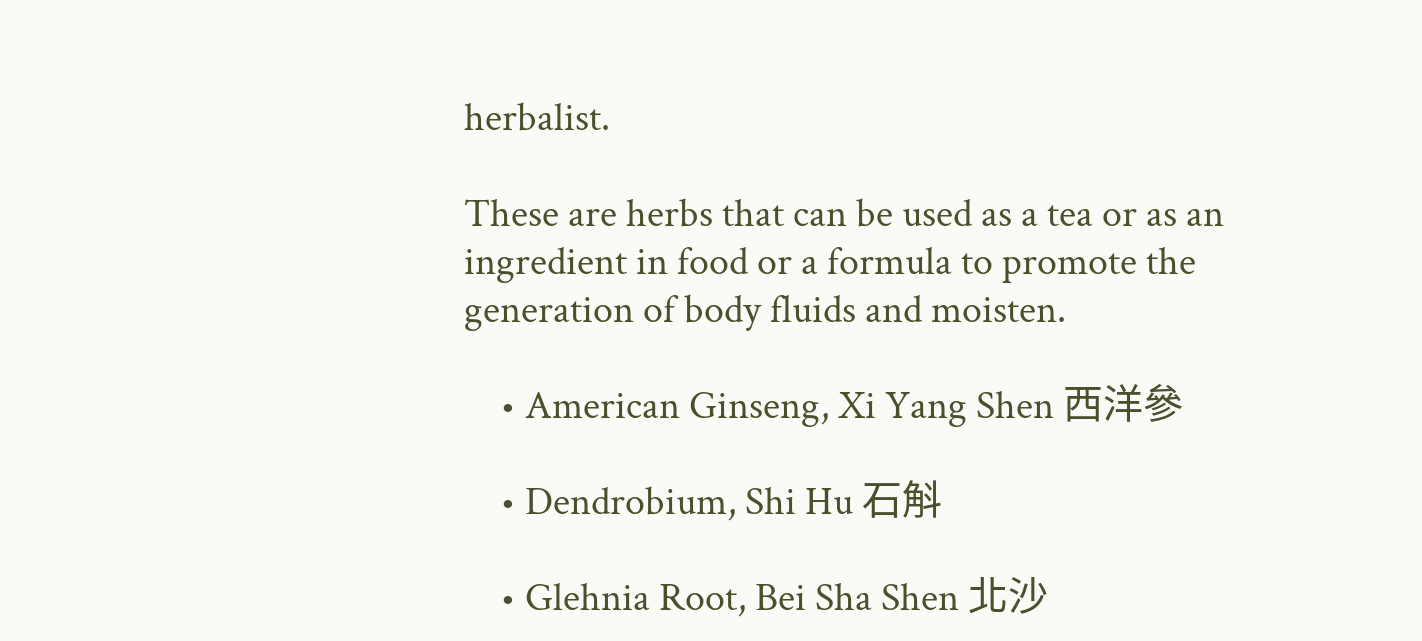herbalist.

These are herbs that can be used as a tea or as an ingredient in food or a formula to promote the generation of body fluids and moisten.

    • American Ginseng, Xi Yang Shen 西洋參

    • Dendrobium, Shi Hu 石斛

    • Glehnia Root, Bei Sha Shen 北沙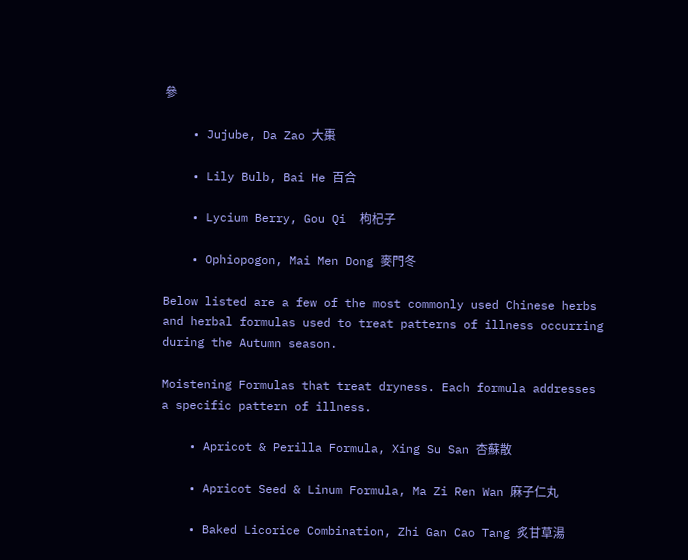參

    • Jujube, Da Zao 大棗

    • Lily Bulb, Bai He 百合

    • Lycium Berry, Gou Qi  枸杞子

    • Ophiopogon, Mai Men Dong 麥門冬

Below listed are a few of the most commonly used Chinese herbs and herbal formulas used to treat patterns of illness occurring during the Autumn season.

Moistening Formulas that treat dryness. Each formula addresses a specific pattern of illness.

    • Apricot & Perilla Formula, Xing Su San 杏蘇散

    • Apricot Seed & Linum Formula, Ma Zi Ren Wan 麻子仁丸

    • Baked Licorice Combination, Zhi Gan Cao Tang 炙甘草湯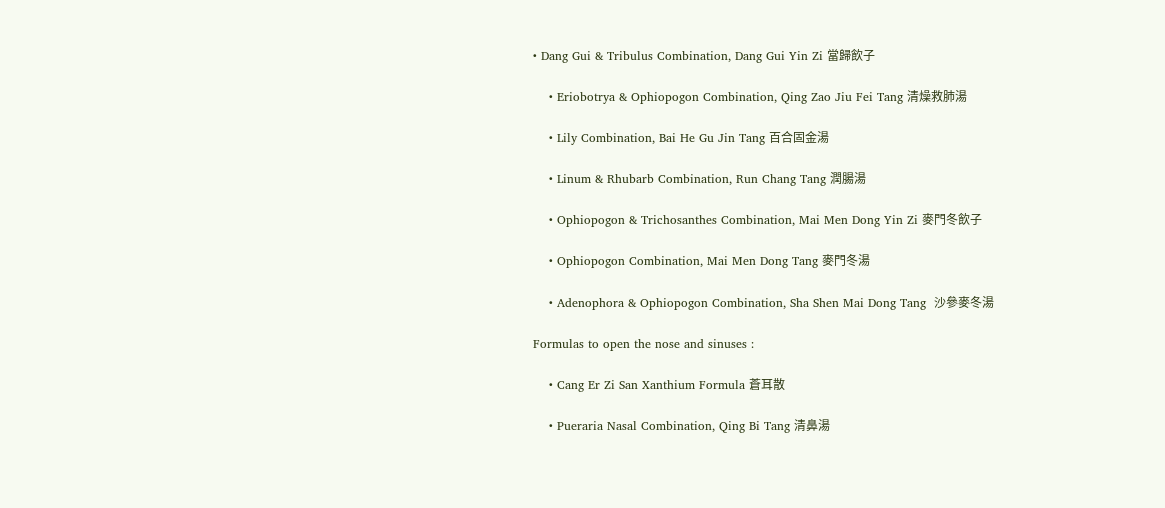• Dang Gui & Tribulus Combination, Dang Gui Yin Zi 當歸飲子

    • Eriobotrya & Ophiopogon Combination, Qing Zao Jiu Fei Tang 清燥救肺湯

    • Lily Combination, Bai He Gu Jin Tang 百合固金湯

    • Linum & Rhubarb Combination, Run Chang Tang 潤腸湯

    • Ophiopogon & Trichosanthes Combination, Mai Men Dong Yin Zi 麥門冬飲子

    • Ophiopogon Combination, Mai Men Dong Tang 麥門冬湯

    • Adenophora & Ophiopogon Combination, Sha Shen Mai Dong Tang  沙參麥冬湯

Formulas to open the nose and sinuses :

    • Cang Er Zi San Xanthium Formula 蒼耳散

    • Pueraria Nasal Combination, Qing Bi Tang 清鼻湯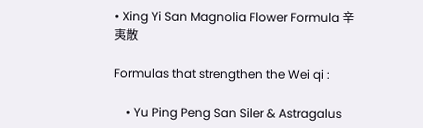• Xing Yi San Magnolia Flower Formula 辛夷散

Formulas that strengthen the Wei qi :

    • Yu Ping Peng San Siler & Astragalus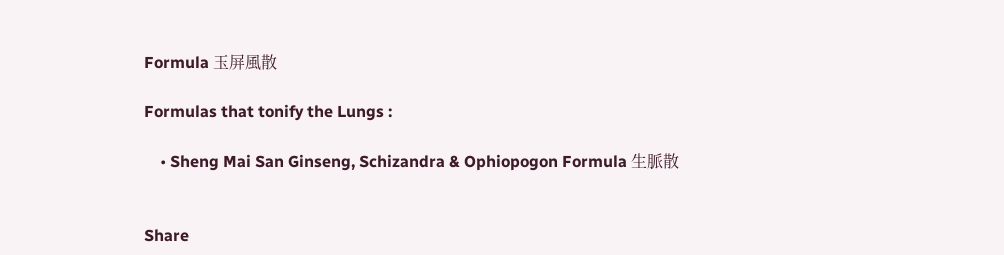Formula 玉屏風散

Formulas that tonify the Lungs :

    • Sheng Mai San Ginseng, Schizandra & Ophiopogon Formula 生脈散


Share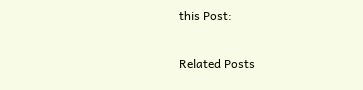this Post:

Related Posts